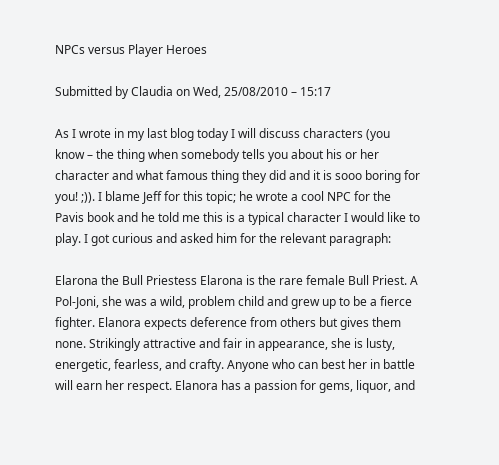NPCs versus Player Heroes

Submitted by Claudia on Wed, 25/08/2010 – 15:17

As I wrote in my last blog today I will discuss characters (you know – the thing when somebody tells you about his or her character and what famous thing they did and it is sooo boring for you! ;)). I blame Jeff for this topic; he wrote a cool NPC for the Pavis book and he told me this is a typical character I would like to play. I got curious and asked him for the relevant paragraph:

Elarona the Bull Priestess Elarona is the rare female Bull Priest. A Pol-Joni, she was a wild, problem child and grew up to be a fierce fighter. Elanora expects deference from others but gives them none. Strikingly attractive and fair in appearance, she is lusty, energetic, fearless, and crafty. Anyone who can best her in battle will earn her respect. Elanora has a passion for gems, liquor, and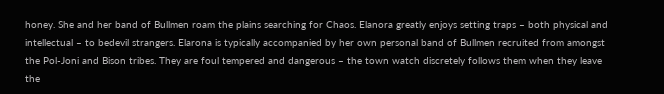honey. She and her band of Bullmen roam the plains searching for Chaos. Elanora greatly enjoys setting traps – both physical and intellectual – to bedevil strangers. Elarona is typically accompanied by her own personal band of Bullmen recruited from amongst the Pol-Joni and Bison tribes. They are foul tempered and dangerous – the town watch discretely follows them when they leave the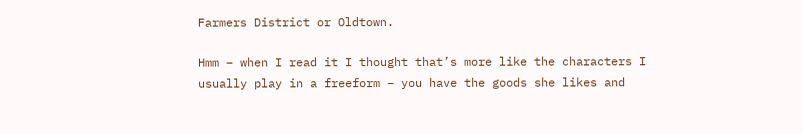Farmers District or Oldtown.

Hmm – when I read it I thought that’s more like the characters I usually play in a freeform – you have the goods she likes and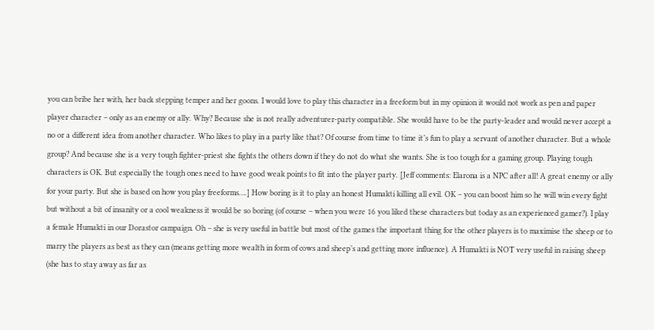you can bribe her with, her back stepping temper and her goons. I would love to play this character in a freeform but in my opinion it would not work as pen and paper player character – only as an enemy or ally. Why? Because she is not really adventurer-party compatible. She would have to be the party-leader and would never accept a no or a different idea from another character. Who likes to play in a party like that? Of course from time to time it’s fun to play a servant of another character. But a whole group? And because she is a very tough fighter-priest she fights the others down if they do not do what she wants. She is too tough for a gaming group. Playing tough characters is OK. But especially the tough ones need to have good weak points to fit into the player party. [Jeff comments: Elarona is a NPC after all! A great enemy or ally for your party. But she is based on how you play freeforms….] How boring is it to play an honest Humakti killing all evil. OK – you can boost him so he will win every fight but without a bit of insanity or a cool weakness it would be so boring (of course – when you were 16 you liked these characters but today as an experienced gamer?). I play a female Humakti in our Dorastor campaign. Oh – she is very useful in battle but most of the games the important thing for the other players is to maximise the sheep or to marry the players as best as they can (means getting more wealth in form of cows and sheep’s and getting more influence). A Humakti is NOT very useful in raising sheep (she has to stay away as far as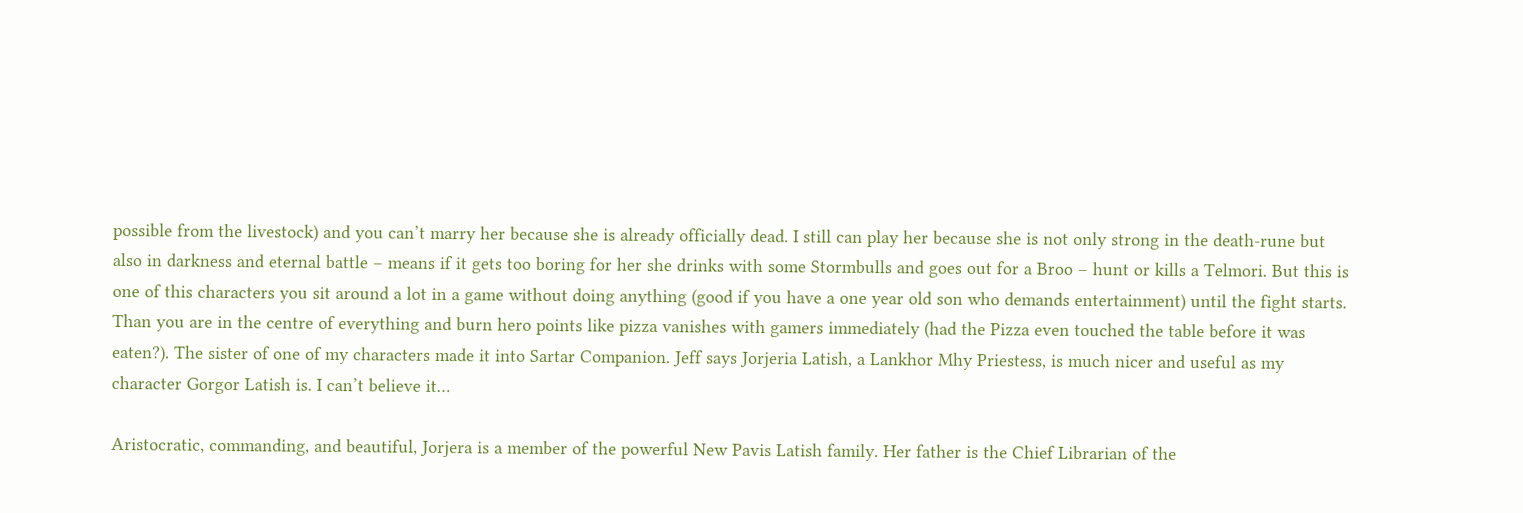possible from the livestock) and you can’t marry her because she is already officially dead. I still can play her because she is not only strong in the death-rune but also in darkness and eternal battle – means if it gets too boring for her she drinks with some Stormbulls and goes out for a Broo – hunt or kills a Telmori. But this is one of this characters you sit around a lot in a game without doing anything (good if you have a one year old son who demands entertainment) until the fight starts. Than you are in the centre of everything and burn hero points like pizza vanishes with gamers immediately (had the Pizza even touched the table before it was eaten?). The sister of one of my characters made it into Sartar Companion. Jeff says Jorjeria Latish, a Lankhor Mhy Priestess, is much nicer and useful as my character Gorgor Latish is. I can’t believe it…

Aristocratic, commanding, and beautiful, Jorjera is a member of the powerful New Pavis Latish family. Her father is the Chief Librarian of the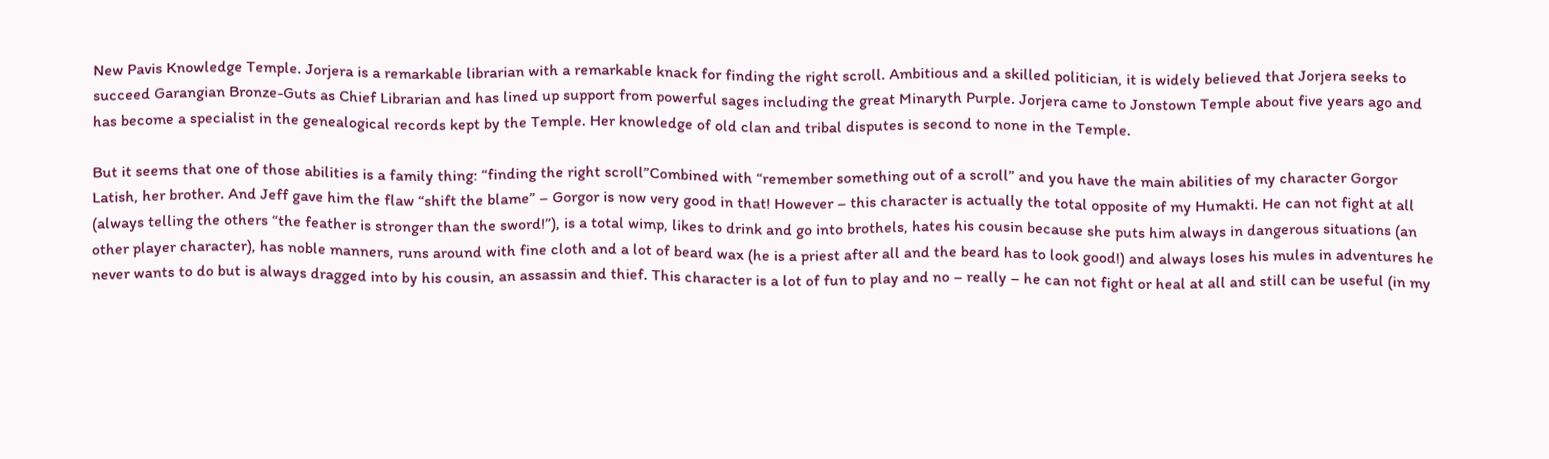New Pavis Knowledge Temple. Jorjera is a remarkable librarian with a remarkable knack for finding the right scroll. Ambitious and a skilled politician, it is widely believed that Jorjera seeks to succeed Garangian Bronze-Guts as Chief Librarian and has lined up support from powerful sages including the great Minaryth Purple. Jorjera came to Jonstown Temple about five years ago and has become a specialist in the genealogical records kept by the Temple. Her knowledge of old clan and tribal disputes is second to none in the Temple.

But it seems that one of those abilities is a family thing: “finding the right scroll”Combined with “remember something out of a scroll” and you have the main abilities of my character Gorgor Latish, her brother. And Jeff gave him the flaw “shift the blame” – Gorgor is now very good in that! However – this character is actually the total opposite of my Humakti. He can not fight at all (always telling the others “the feather is stronger than the sword!”), is a total wimp, likes to drink and go into brothels, hates his cousin because she puts him always in dangerous situations (an other player character), has noble manners, runs around with fine cloth and a lot of beard wax (he is a priest after all and the beard has to look good!) and always loses his mules in adventures he never wants to do but is always dragged into by his cousin, an assassin and thief. This character is a lot of fun to play and no – really – he can not fight or heal at all and still can be useful (in my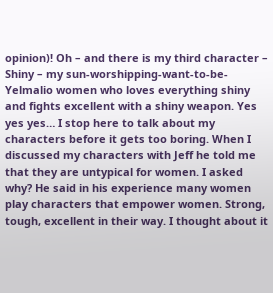opinion)! Oh – and there is my third character – Shiny – my sun-worshipping-want-to-be-Yelmalio women who loves everything shiny and fights excellent with a shiny weapon. Yes yes yes… I stop here to talk about my characters before it gets too boring. When I discussed my characters with Jeff he told me that they are untypical for women. I asked why? He said in his experience many women play characters that empower women. Strong, tough, excellent in their way. I thought about it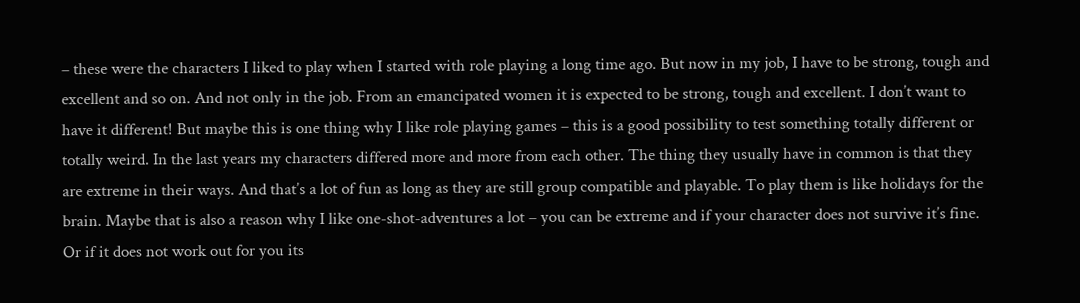– these were the characters I liked to play when I started with role playing a long time ago. But now in my job, I have to be strong, tough and excellent and so on. And not only in the job. From an emancipated women it is expected to be strong, tough and excellent. I don’t want to have it different! But maybe this is one thing why I like role playing games – this is a good possibility to test something totally different or totally weird. In the last years my characters differed more and more from each other. The thing they usually have in common is that they are extreme in their ways. And that’s a lot of fun as long as they are still group compatible and playable. To play them is like holidays for the brain. Maybe that is also a reason why I like one-shot-adventures a lot – you can be extreme and if your character does not survive it’s fine. Or if it does not work out for you its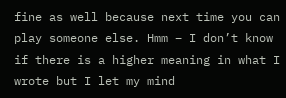fine as well because next time you can play someone else. Hmm – I don’t know if there is a higher meaning in what I wrote but I let my mind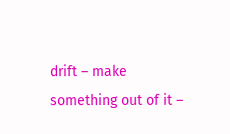drift – make something out of it –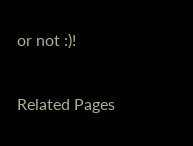or not :)!

Related Pages